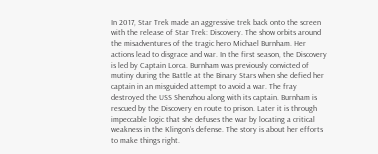In 2017, Star Trek made an aggressive trek back onto the screen with the release of Star Trek: Discovery. The show orbits around the misadventures of the tragic hero Michael Burnham. Her actions lead to disgrace and war. In the first season, the Discovery is led by Captain Lorca. Burnham was previously convicted of mutiny during the Battle at the Binary Stars when she defied her captain in an misguided attempt to avoid a war. The fray destroyed the USS Shenzhou along with its captain. Burnham is rescued by the Discovery en route to prison. Later it is through impeccable logic that she defuses the war by locating a critical weakness in the Klingon’s defense. The story is about her efforts to make things right.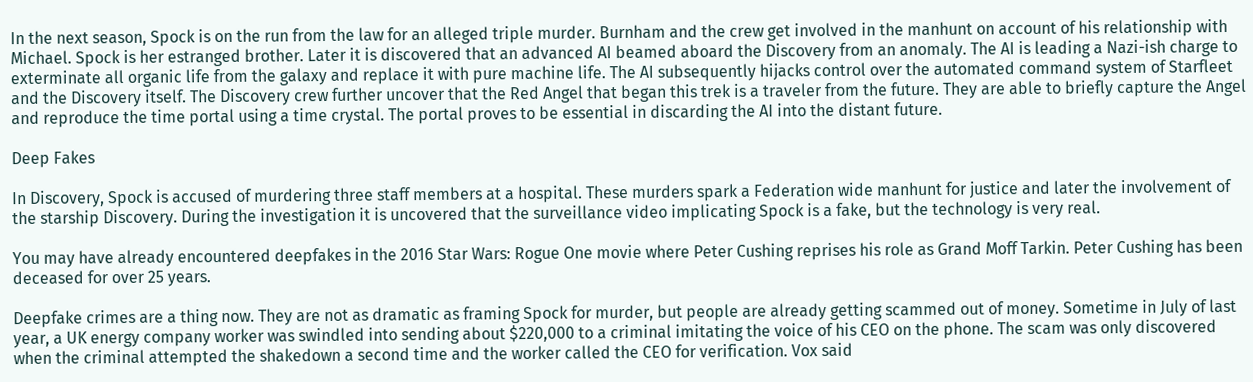In the next season, Spock is on the run from the law for an alleged triple murder. Burnham and the crew get involved in the manhunt on account of his relationship with Michael. Spock is her estranged brother. Later it is discovered that an advanced AI beamed aboard the Discovery from an anomaly. The AI is leading a Nazi-ish charge to exterminate all organic life from the galaxy and replace it with pure machine life. The AI subsequently hijacks control over the automated command system of Starfleet and the Discovery itself. The Discovery crew further uncover that the Red Angel that began this trek is a traveler from the future. They are able to briefly capture the Angel and reproduce the time portal using a time crystal. The portal proves to be essential in discarding the AI into the distant future.

Deep Fakes

In Discovery, Spock is accused of murdering three staff members at a hospital. These murders spark a Federation wide manhunt for justice and later the involvement of the starship Discovery. During the investigation it is uncovered that the surveillance video implicating Spock is a fake, but the technology is very real.

You may have already encountered deepfakes in the 2016 Star Wars: Rogue One movie where Peter Cushing reprises his role as Grand Moff Tarkin. Peter Cushing has been deceased for over 25 years.

Deepfake crimes are a thing now. They are not as dramatic as framing Spock for murder, but people are already getting scammed out of money. Sometime in July of last year, a UK energy company worker was swindled into sending about $220,000 to a criminal imitating the voice of his CEO on the phone. The scam was only discovered when the criminal attempted the shakedown a second time and the worker called the CEO for verification. Vox said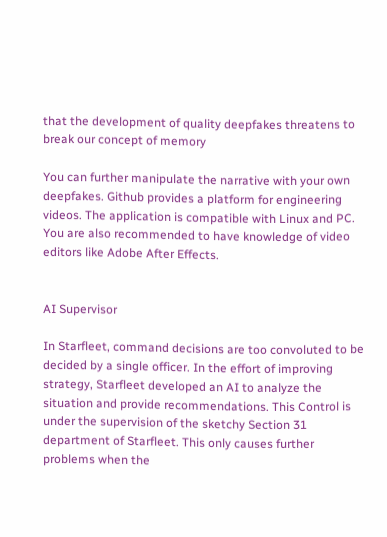that the development of quality deepfakes threatens to break our concept of memory

You can further manipulate the narrative with your own deepfakes. Github provides a platform for engineering videos. The application is compatible with Linux and PC. You are also recommended to have knowledge of video editors like Adobe After Effects.


AI Supervisor

In Starfleet, command decisions are too convoluted to be decided by a single officer. In the effort of improving strategy, Starfleet developed an AI to analyze the situation and provide recommendations. This Control is under the supervision of the sketchy Section 31 department of Starfleet. This only causes further problems when the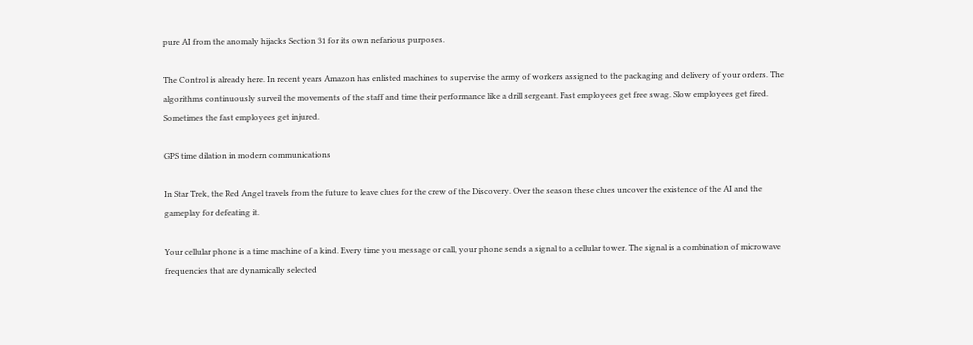pure AI from the anomaly hijacks Section 31 for its own nefarious purposes.

The Control is already here. In recent years Amazon has enlisted machines to supervise the army of workers assigned to the packaging and delivery of your orders. The algorithms continuously surveil the movements of the staff and time their performance like a drill sergeant. Fast employees get free swag. Slow employees get fired. Sometimes the fast employees get injured.

GPS time dilation in modern communications

In Star Trek, the Red Angel travels from the future to leave clues for the crew of the Discovery. Over the season these clues uncover the existence of the AI and the gameplay for defeating it.

Your cellular phone is a time machine of a kind. Every time you message or call, your phone sends a signal to a cellular tower. The signal is a combination of microwave frequencies that are dynamically selected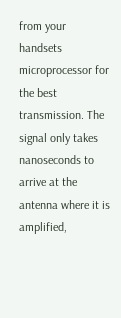from your handsets microprocessor for the best transmission. The signal only takes nanoseconds to arrive at the antenna where it is amplified,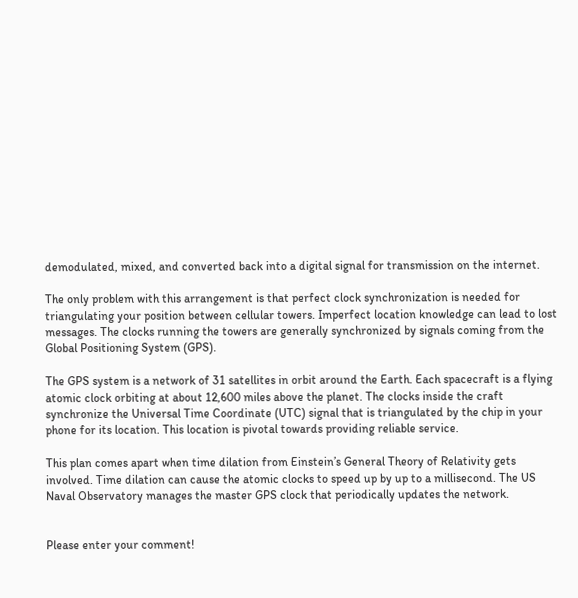demodulated, mixed, and converted back into a digital signal for transmission on the internet.

The only problem with this arrangement is that perfect clock synchronization is needed for triangulating your position between cellular towers. Imperfect location knowledge can lead to lost messages. The clocks running the towers are generally synchronized by signals coming from the Global Positioning System (GPS).

The GPS system is a network of 31 satellites in orbit around the Earth. Each spacecraft is a flying atomic clock orbiting at about 12,600 miles above the planet. The clocks inside the craft synchronize the Universal Time Coordinate (UTC) signal that is triangulated by the chip in your phone for its location. This location is pivotal towards providing reliable service.

This plan comes apart when time dilation from Einstein’s General Theory of Relativity gets involved. Time dilation can cause the atomic clocks to speed up by up to a millisecond. The US Naval Observatory manages the master GPS clock that periodically updates the network.


Please enter your comment!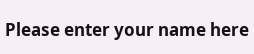Please enter your name here